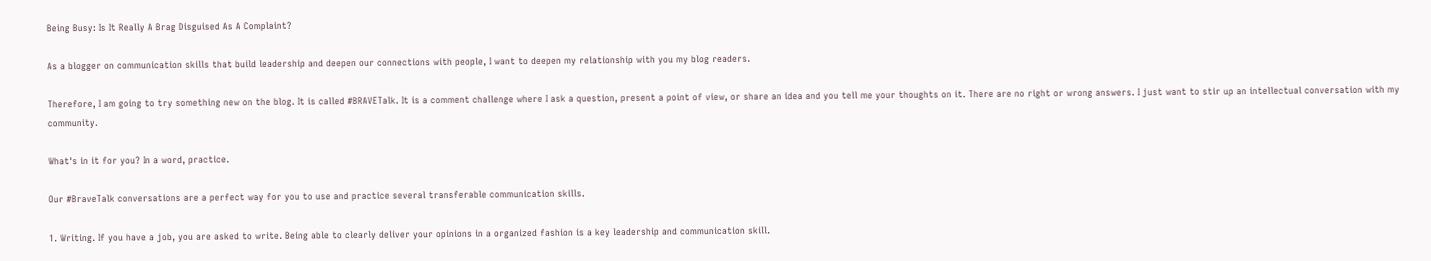Being Busy: Is It Really A Brag Disguised As A Complaint?

As a blogger on communication skills that build leadership and deepen our connections with people, I want to deepen my relationship with you my blog readers.

Therefore, I am going to try something new on the blog. It is called #BRAVETalk. It is a comment challenge where I ask a question, present a point of view, or share an idea and you tell me your thoughts on it. There are no right or wrong answers. I just want to stir up an intellectual conversation with my community.

What's in it for you? In a word, practice.

Our #BraveTalk conversations are a perfect way for you to use and practice several transferable communication skills.

1. Writing. If you have a job, you are asked to write. Being able to clearly deliver your opinions in a organized fashion is a key leadership and communication skill.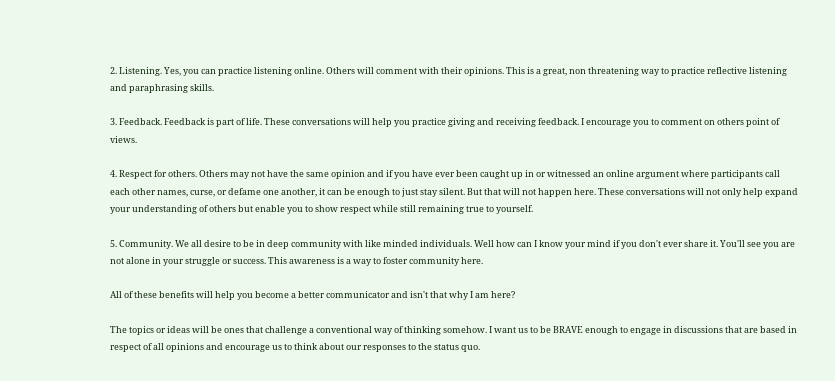2. Listening. Yes, you can practice listening online. Others will comment with their opinions. This is a great, non threatening way to practice reflective listening and paraphrasing skills.

3. Feedback. Feedback is part of life. These conversations will help you practice giving and receiving feedback. I encourage you to comment on others point of views.

4. Respect for others. Others may not have the same opinion and if you have ever been caught up in or witnessed an online argument where participants call each other names, curse, or defame one another, it can be enough to just stay silent. But that will not happen here. These conversations will not only help expand your understanding of others but enable you to show respect while still remaining true to yourself.

5. Community. We all desire to be in deep community with like minded individuals. Well how can I know your mind if you don't ever share it. You'll see you are not alone in your struggle or success. This awareness is a way to foster community here.

All of these benefits will help you become a better communicator and isn't that why I am here?

The topics or ideas will be ones that challenge a conventional way of thinking somehow. I want us to be BRAVE enough to engage in discussions that are based in respect of all opinions and encourage us to think about our responses to the status quo.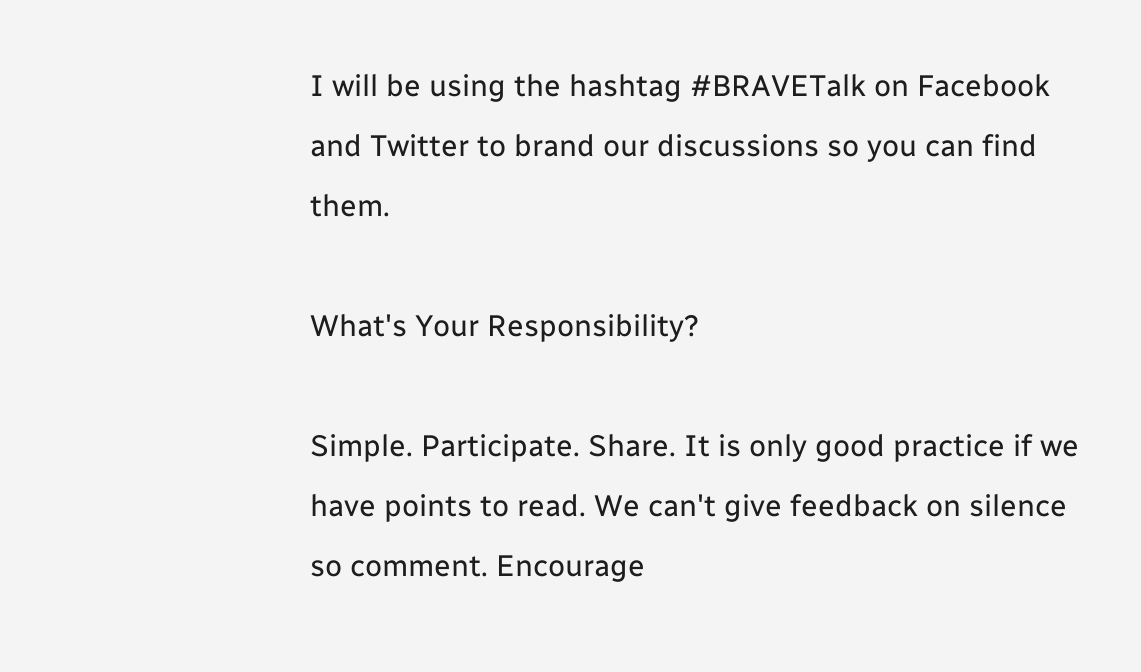I will be using the hashtag #BRAVETalk on Facebook and Twitter to brand our discussions so you can find them.

What's Your Responsibility?

Simple. Participate. Share. It is only good practice if we have points to read. We can't give feedback on silence so comment. Encourage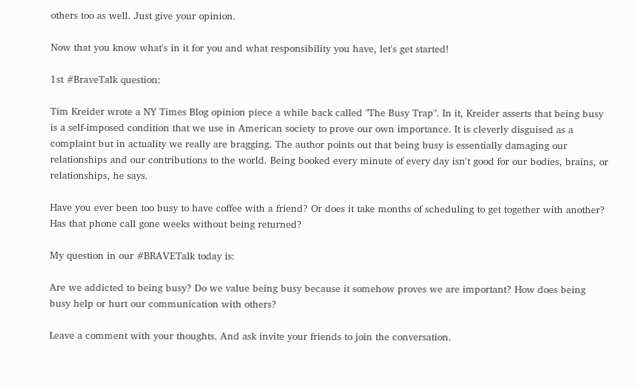others too as well. Just give your opinion.

Now that you know what's in it for you and what responsibility you have, let's get started!

1st #BraveTalk question:

Tim Kreider wrote a NY Times Blog opinion piece a while back called "The Busy Trap". In it, Kreider asserts that being busy is a self-imposed condition that we use in American society to prove our own importance. It is cleverly disguised as a complaint but in actuality we really are bragging. The author points out that being busy is essentially damaging our relationships and our contributions to the world. Being booked every minute of every day isn't good for our bodies, brains, or relationships, he says.

Have you ever been too busy to have coffee with a friend? Or does it take months of scheduling to get together with another? Has that phone call gone weeks without being returned?

My question in our #BRAVETalk today is:

Are we addicted to being busy? Do we value being busy because it somehow proves we are important? How does being busy help or hurt our communication with others?

Leave a comment with your thoughts. And ask invite your friends to join the conversation.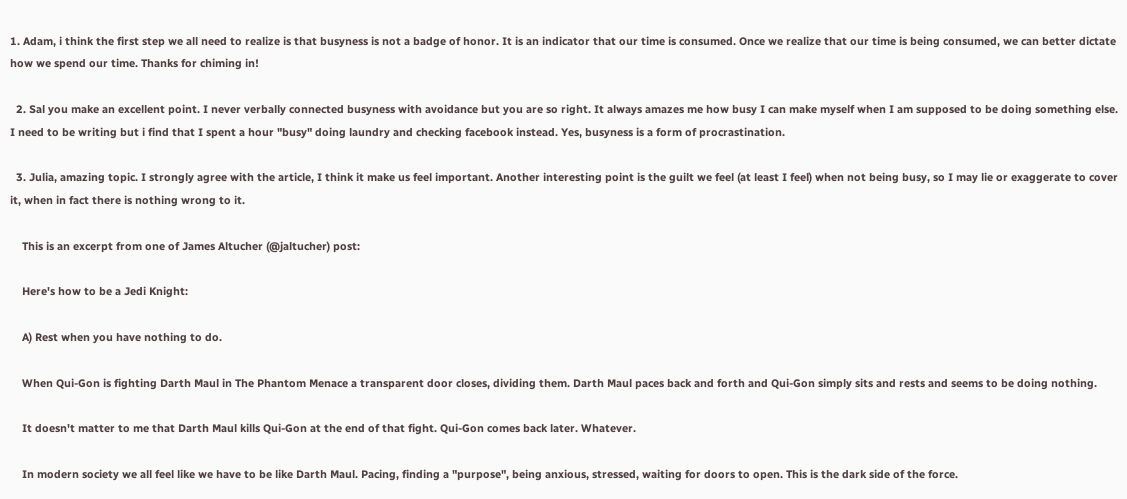1. Adam, i think the first step we all need to realize is that busyness is not a badge of honor. It is an indicator that our time is consumed. Once we realize that our time is being consumed, we can better dictate how we spend our time. Thanks for chiming in!

  2. Sal you make an excellent point. I never verbally connected busyness with avoidance but you are so right. It always amazes me how busy I can make myself when I am supposed to be doing something else. I need to be writing but i find that I spent a hour "busy" doing laundry and checking facebook instead. Yes, busyness is a form of procrastination.

  3. Julia, amazing topic. I strongly agree with the article, I think it make us feel important. Another interesting point is the guilt we feel (at least I feel) when not being busy, so I may lie or exaggerate to cover it, when in fact there is nothing wrong to it.

    This is an excerpt from one of James Altucher (@jaltucher) post:

    Here's how to be a Jedi Knight:

    A) Rest when you have nothing to do.

    When Qui-Gon is fighting Darth Maul in The Phantom Menace a transparent door closes, dividing them. Darth Maul paces back and forth and Qui-Gon simply sits and rests and seems to be doing nothing.

    It doesn't matter to me that Darth Maul kills Qui-Gon at the end of that fight. Qui-Gon comes back later. Whatever.

    In modern society we all feel like we have to be like Darth Maul. Pacing, finding a "purpose", being anxious, stressed, waiting for doors to open. This is the dark side of the force.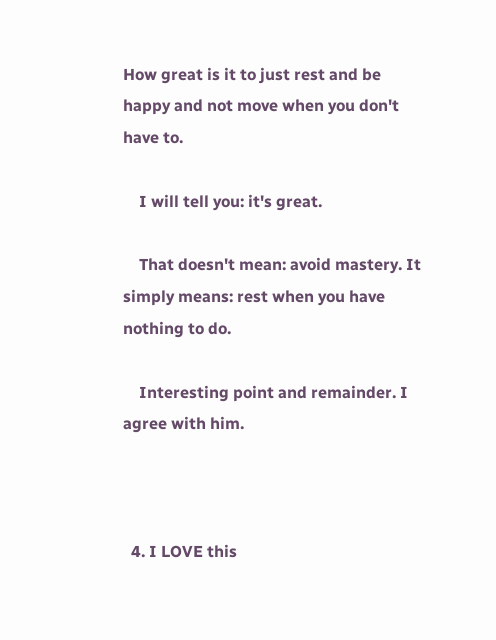How great is it to just rest and be happy and not move when you don't have to.

    I will tell you: it's great.

    That doesn't mean: avoid mastery. It simply means: rest when you have nothing to do.

    Interesting point and remainder. I agree with him.



  4. I LOVE this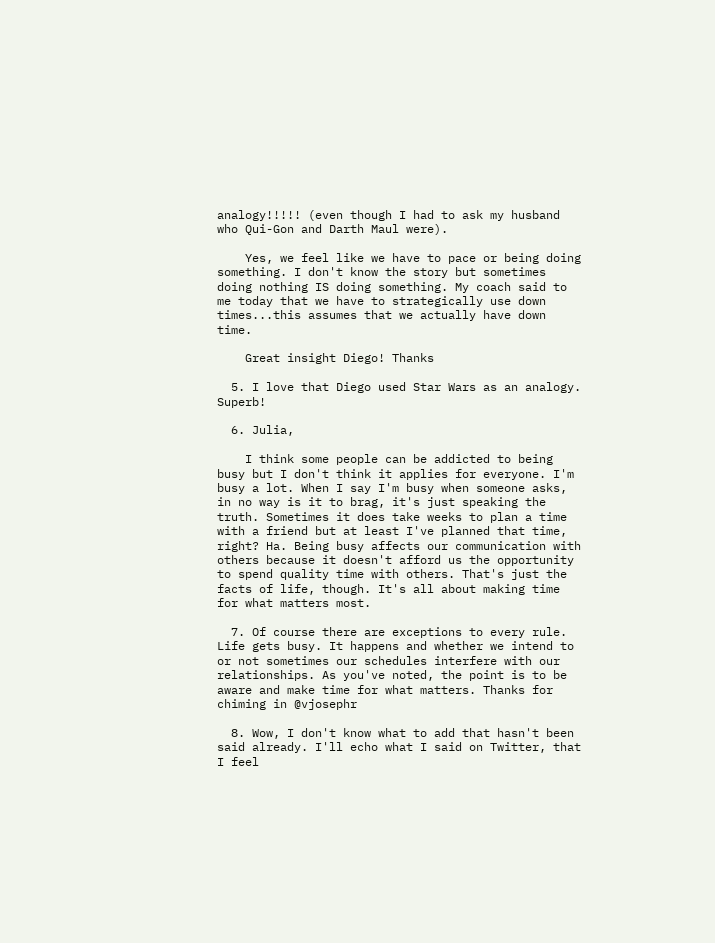analogy!!!!! (even though I had to ask my husband who Qui-Gon and Darth Maul were).

    Yes, we feel like we have to pace or being doing something. I don't know the story but sometimes doing nothing IS doing something. My coach said to me today that we have to strategically use down times...this assumes that we actually have down time.

    Great insight Diego! Thanks

  5. I love that Diego used Star Wars as an analogy. Superb!

  6. Julia,

    I think some people can be addicted to being busy but I don't think it applies for everyone. I'm busy a lot. When I say I'm busy when someone asks, in no way is it to brag, it's just speaking the truth. Sometimes it does take weeks to plan a time with a friend but at least I've planned that time, right? Ha. Being busy affects our communication with others because it doesn't afford us the opportunity to spend quality time with others. That's just the facts of life, though. It's all about making time for what matters most.

  7. Of course there are exceptions to every rule. Life gets busy. It happens and whether we intend to or not sometimes our schedules interfere with our relationships. As you've noted, the point is to be aware and make time for what matters. Thanks for chiming in @vjosephr

  8. Wow, I don't know what to add that hasn't been said already. I'll echo what I said on Twitter, that I feel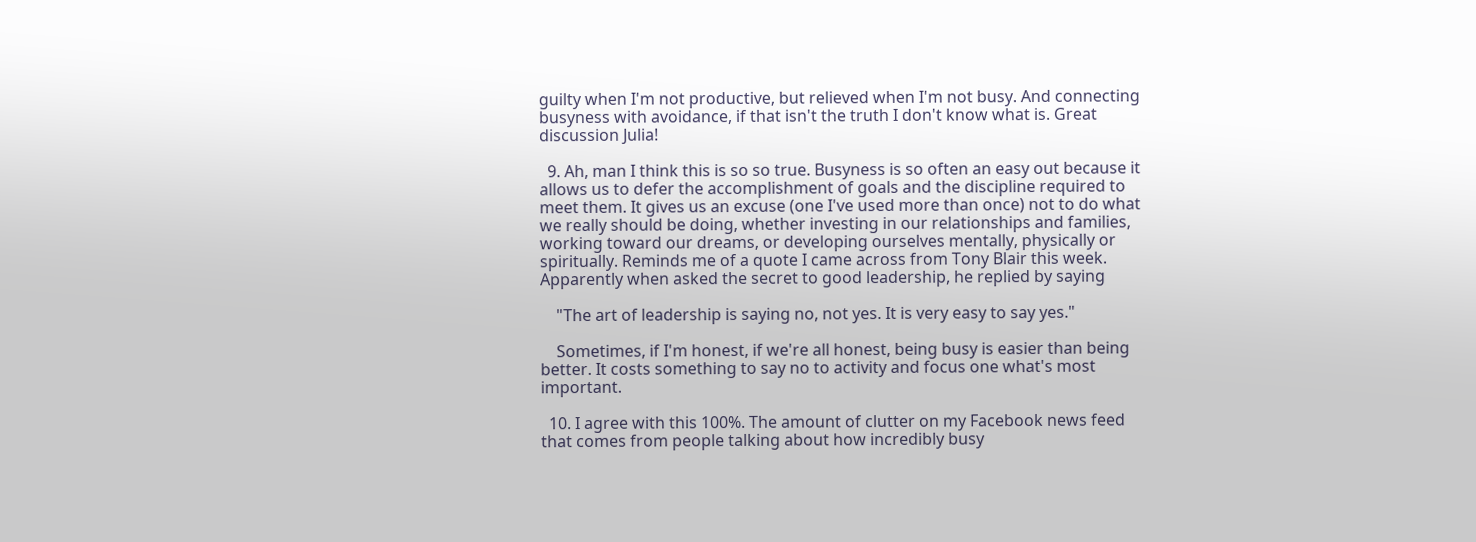guilty when I'm not productive, but relieved when I'm not busy. And connecting busyness with avoidance, if that isn't the truth I don't know what is. Great discussion Julia!

  9. Ah, man I think this is so so true. Busyness is so often an easy out because it allows us to defer the accomplishment of goals and the discipline required to meet them. It gives us an excuse (one I've used more than once) not to do what we really should be doing, whether investing in our relationships and families, working toward our dreams, or developing ourselves mentally, physically or spiritually. Reminds me of a quote I came across from Tony Blair this week. Apparently when asked the secret to good leadership, he replied by saying

    "The art of leadership is saying no, not yes. It is very easy to say yes."

    Sometimes, if I'm honest, if we're all honest, being busy is easier than being better. It costs something to say no to activity and focus one what's most important.

  10. I agree with this 100%. The amount of clutter on my Facebook news feed that comes from people talking about how incredibly busy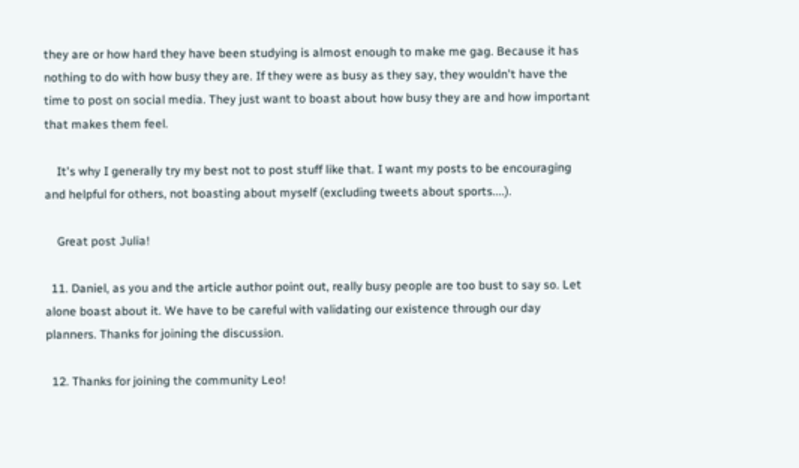they are or how hard they have been studying is almost enough to make me gag. Because it has nothing to do with how busy they are. If they were as busy as they say, they wouldn't have the time to post on social media. They just want to boast about how busy they are and how important that makes them feel.

    It's why I generally try my best not to post stuff like that. I want my posts to be encouraging and helpful for others, not boasting about myself (excluding tweets about sports....).

    Great post Julia!

  11. Daniel, as you and the article author point out, really busy people are too bust to say so. Let alone boast about it. We have to be careful with validating our existence through our day planners. Thanks for joining the discussion.

  12. Thanks for joining the community Leo!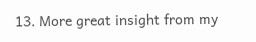13. More great insight from my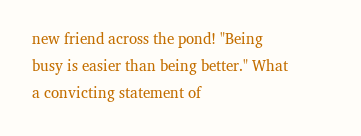new friend across the pond! "Being busy is easier than being better." What a convicting statement of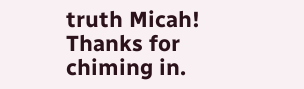truth Micah! Thanks for chiming in.